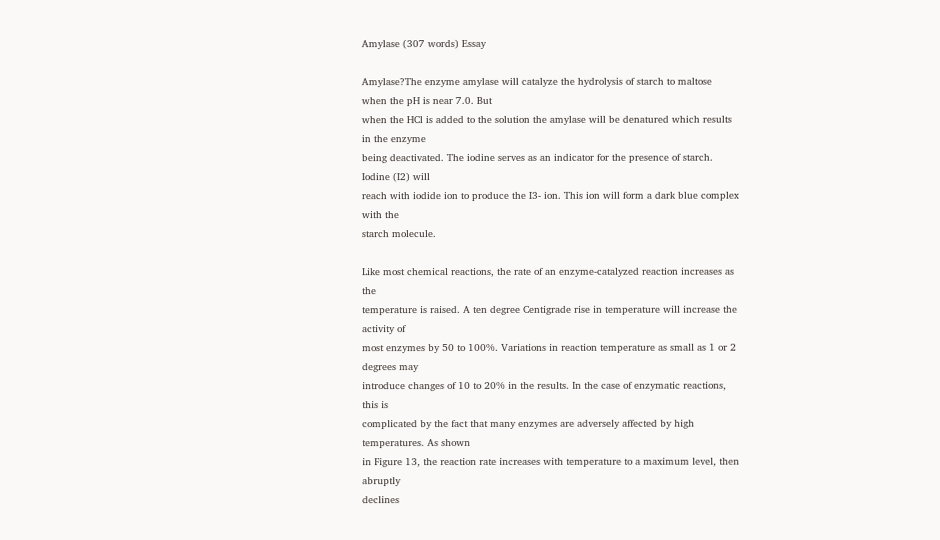Amylase (307 words) Essay

Amylase?The enzyme amylase will catalyze the hydrolysis of starch to maltose when the pH is near 7.0. But
when the HCl is added to the solution the amylase will be denatured which results in the enzyme
being deactivated. The iodine serves as an indicator for the presence of starch. Iodine (I2) will
reach with iodide ion to produce the I3- ion. This ion will form a dark blue complex with the
starch molecule.

Like most chemical reactions, the rate of an enzyme-catalyzed reaction increases as the
temperature is raised. A ten degree Centigrade rise in temperature will increase the activity of
most enzymes by 50 to 100%. Variations in reaction temperature as small as 1 or 2 degrees may
introduce changes of 10 to 20% in the results. In the case of enzymatic reactions, this is
complicated by the fact that many enzymes are adversely affected by high temperatures. As shown
in Figure 13, the reaction rate increases with temperature to a maximum level, then abruptly
declines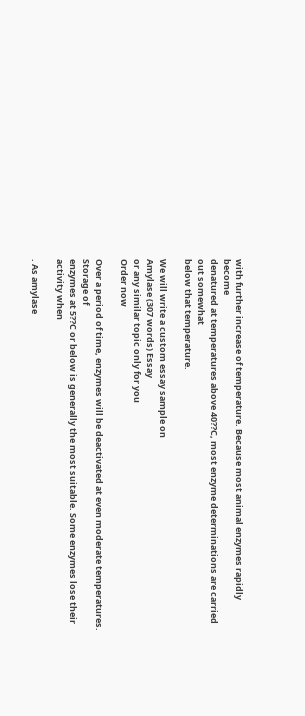with further increase of temperature. Because most animal enzymes rapidly become
denatured at temperatures above 40??C, most enzyme determinations are carried out somewhat
below that temperature.

We will write a custom essay sample on
Amylase (307 words) Essay
or any similar topic only for you
Order now

Over a period of time, enzymes will be deactivated at even moderate temperatures. Storage of
enzymes at 5??C or below is generally the most suitable. Some enzymes lose their activity when

. As amylase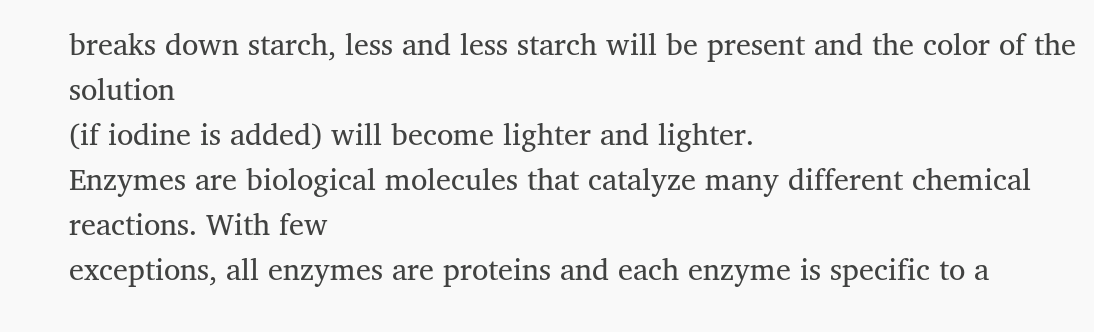breaks down starch, less and less starch will be present and the color of the solution
(if iodine is added) will become lighter and lighter.
Enzymes are biological molecules that catalyze many different chemical reactions. With few
exceptions, all enzymes are proteins and each enzyme is specific to a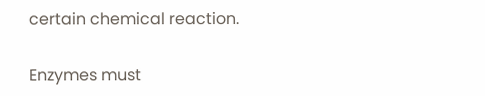certain chemical reaction.

Enzymes must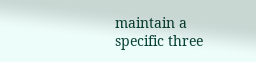maintain a specific three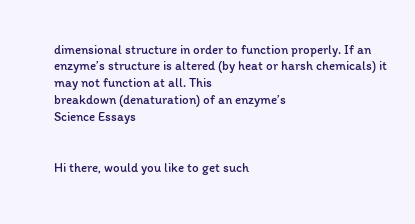dimensional structure in order to function properly. If an
enzyme’s structure is altered (by heat or harsh chemicals) it may not function at all. This
breakdown (denaturation) of an enzyme’s
Science Essays


Hi there, would you like to get such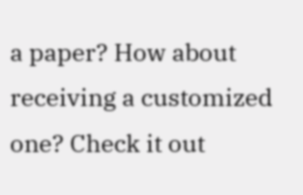a paper? How about receiving a customized one? Check it out